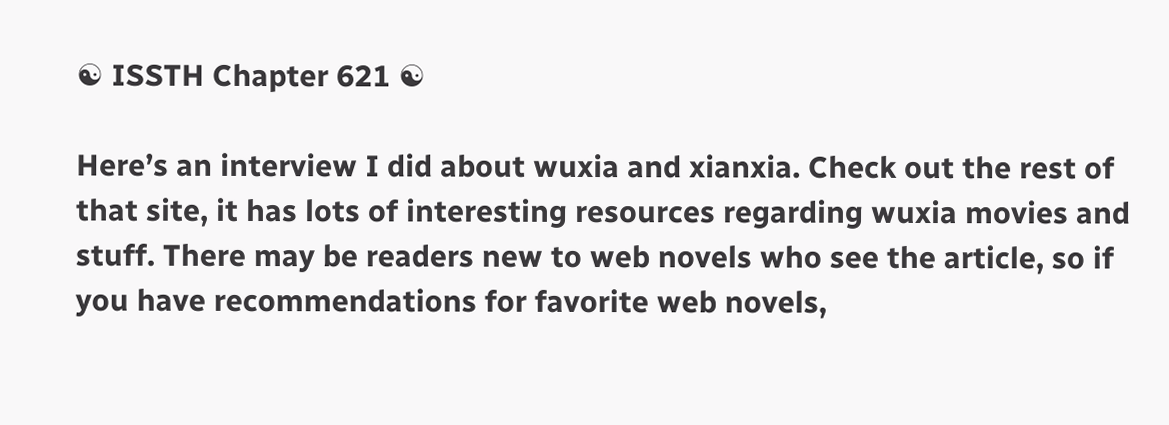☯ ISSTH Chapter 621 ☯

Here’s an interview I did about wuxia and xianxia. Check out the rest of that site, it has lots of interesting resources regarding wuxia movies and stuff. There may be readers new to web novels who see the article, so if you have recommendations for favorite web novels,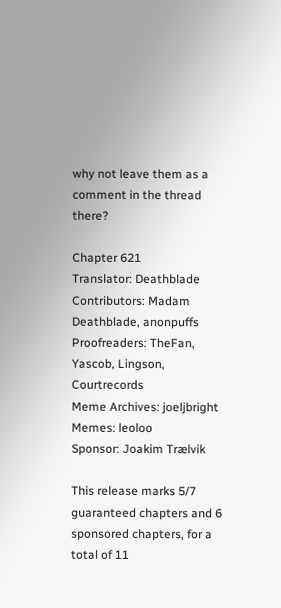why not leave them as a comment in the thread there?

Chapter 621
Translator: Deathblade
Contributors: Madam Deathblade, anonpuffs
Proofreaders: TheFan, Yascob, Lingson, Courtrecords
Meme Archives: joeljbright
Memes: leoloo
Sponsor: Joakim Trælvik

This release marks 5/7 guaranteed chapters and 6 sponsored chapters, for a total of 11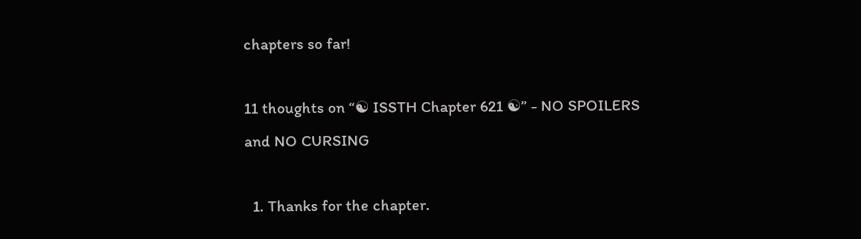chapters so far!

11 thoughts on “☯ ISSTH Chapter 621 ☯” - NO SPOILERS and NO CURSING

  1. Thanks for the chapter.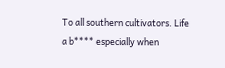To all southern cultivators. Life a b**** especially when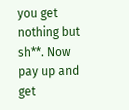you get nothing but sh**. Now pay up and get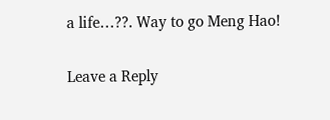a life…??. Way to go Meng Hao!

Leave a Reply